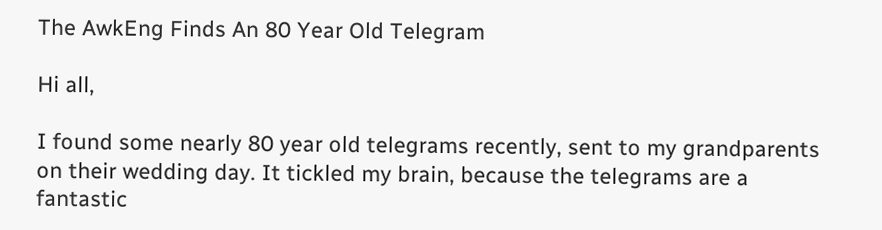The AwkEng Finds An 80 Year Old Telegram

Hi all,

I found some nearly 80 year old telegrams recently, sent to my grandparents on their wedding day. It tickled my brain, because the telegrams are a fantastic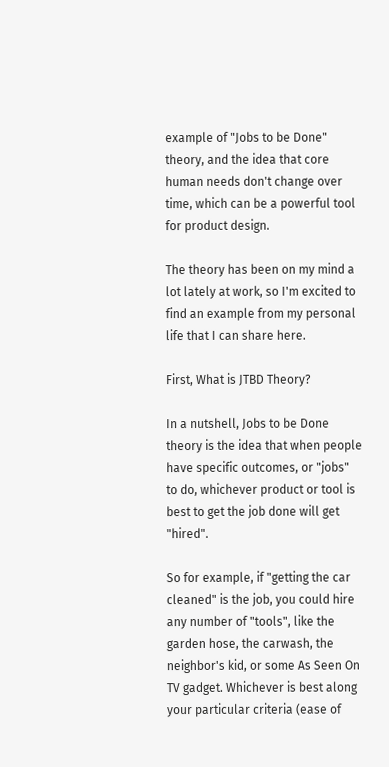example of "Jobs to be Done" theory, and the idea that core human needs don't change over time, which can be a powerful tool for product design.

The theory has been on my mind a lot lately at work, so I'm excited to find an example from my personal life that I can share here.

First, What is JTBD Theory?

In a nutshell, Jobs to be Done theory is the idea that when people have specific outcomes, or "jobs" to do, whichever product or tool is best to get the job done will get "hired".

So for example, if "getting the car cleaned" is the job, you could hire any number of "tools", like the garden hose, the carwash, the neighbor's kid, or some As Seen On TV gadget. Whichever is best along your particular criteria (ease of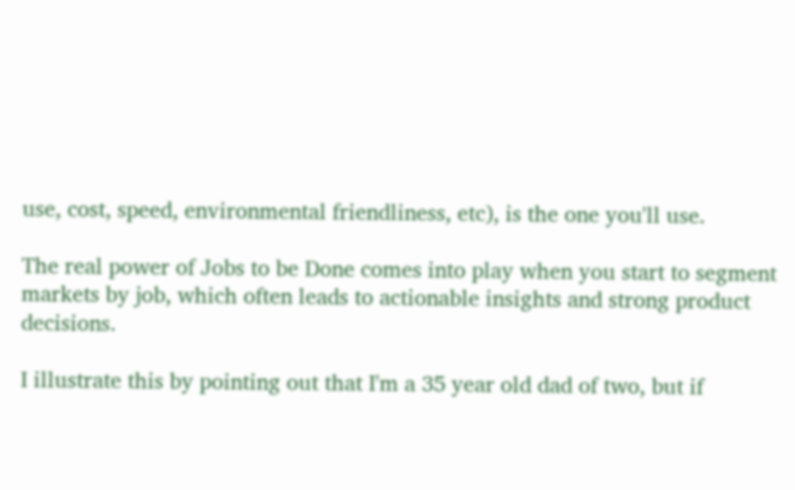use, cost, speed, environmental friendliness, etc), is the one you'll use.

The real power of Jobs to be Done comes into play when you start to segment markets by job, which often leads to actionable insights and strong product decisions.

I illustrate this by pointing out that I'm a 35 year old dad of two, but if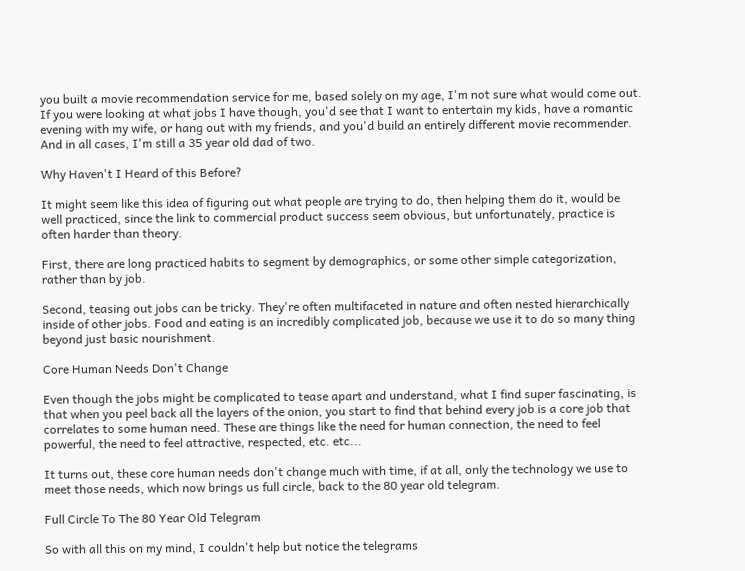you built a movie recommendation service for me, based solely on my age, I'm not sure what would come out. If you were looking at what jobs I have though, you'd see that I want to entertain my kids, have a romantic evening with my wife, or hang out with my friends, and you'd build an entirely different movie recommender. And in all cases, I'm still a 35 year old dad of two.

Why Haven't I Heard of this Before?

It might seem like this idea of figuring out what people are trying to do, then helping them do it, would be well practiced, since the link to commercial product success seem obvious, but unfortunately, practice is often harder than theory.

First, there are long practiced habits to segment by demographics, or some other simple categorization, rather than by job.

Second, teasing out jobs can be tricky. They're often multifaceted in nature and often nested hierarchically inside of other jobs. Food and eating is an incredibly complicated job, because we use it to do so many thing beyond just basic nourishment.

Core Human Needs Don't Change

Even though the jobs might be complicated to tease apart and understand, what I find super fascinating, is that when you peel back all the layers of the onion, you start to find that behind every job is a core job that correlates to some human need. These are things like the need for human connection, the need to feel powerful, the need to feel attractive, respected, etc. etc...

It turns out, these core human needs don't change much with time, if at all, only the technology we use to meet those needs, which now brings us full circle, back to the 80 year old telegram.

Full Circle To The 80 Year Old Telegram

So with all this on my mind, I couldn't help but notice the telegrams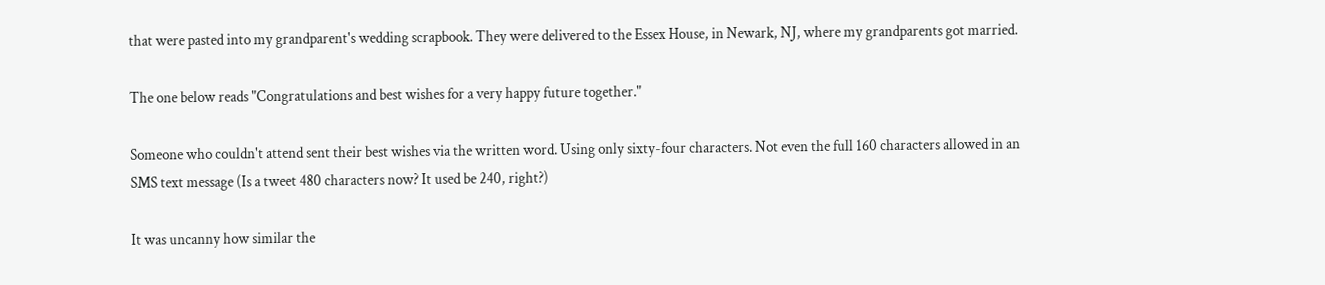that were pasted into my grandparent's wedding scrapbook. They were delivered to the Essex House, in Newark, NJ, where my grandparents got married.

The one below reads "Congratulations and best wishes for a very happy future together."

Someone who couldn't attend sent their best wishes via the written word. Using only sixty-four characters. Not even the full 160 characters allowed in an SMS text message (Is a tweet 480 characters now? It used be 240, right?)

It was uncanny how similar the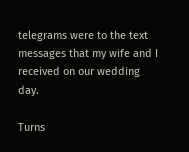telegrams were to the text messages that my wife and I received on our wedding day.

Turns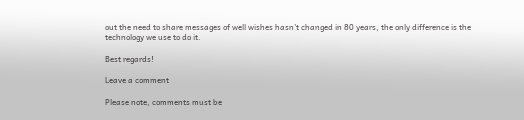out the need to share messages of well wishes hasn't changed in 80 years, the only difference is the technology we use to do it.

Best regards!

Leave a comment

Please note, comments must be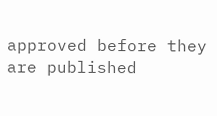approved before they are published